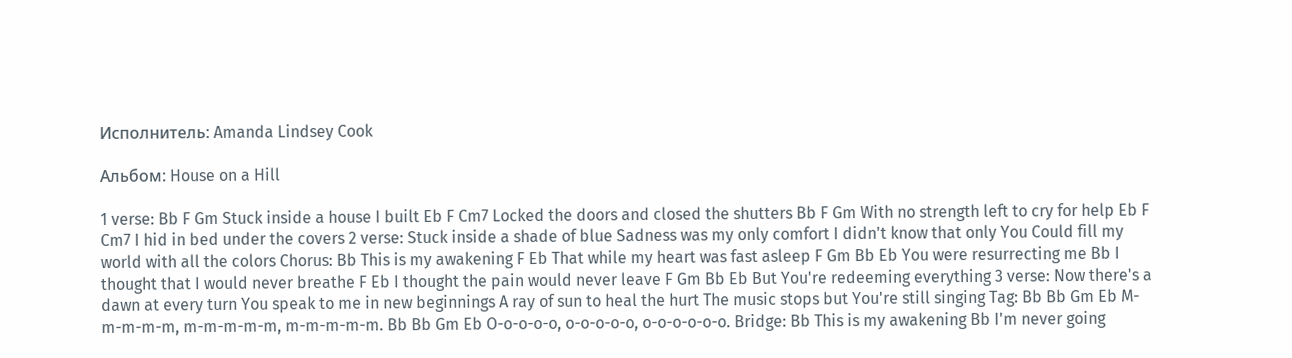Исполнитель: Amanda Lindsey Cook

Альбом: House on a Hill

1 verse: Bb F Gm Stuck inside a house I built Eb F Cm7 Locked the doors and closed the shutters Bb F Gm With no strength left to cry for help Eb F Cm7 I hid in bed under the covers 2 verse: Stuck inside a shade of blue Sadness was my only comfort I didn't know that only You Could fill my world with all the colors Chorus: Bb This is my awakening F Eb That while my heart was fast asleep F Gm Bb Eb You were resurrecting me Bb I thought that I would never breathe F Eb I thought the pain would never leave F Gm Bb Eb But You're redeeming everything 3 verse: Now there's a dawn at every turn You speak to me in new beginnings A ray of sun to heal the hurt The music stops but You're still singing Tag: Bb Bb Gm Eb M-m-m-m-m, m-m-m-m-m, m-m-m-m-m. Bb Bb Gm Eb O-o-o-o-o, o-o-o-o-o, o-o-o-o-o-o. Bridge: Bb This is my awakening Bb I'm never going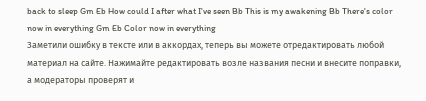back to sleep Gm Eb How could I after what I've seen Bb This is my awakening Bb There's color now in everything Gm Eb Color now in everything
Заметили ошибку в тексте или в аккордах, теперь вы можете отредактировать любой материал на сайте. Нажимайте редактировать возле названия песни и внесите поправки, а модераторы проверят и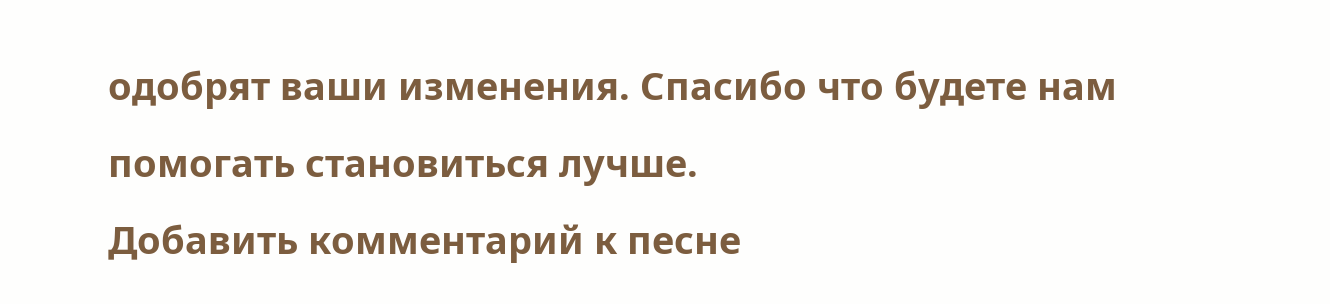одобрят ваши изменения. Спасибо что будете нам помогать становиться лучше.
Добавить комментарий к песне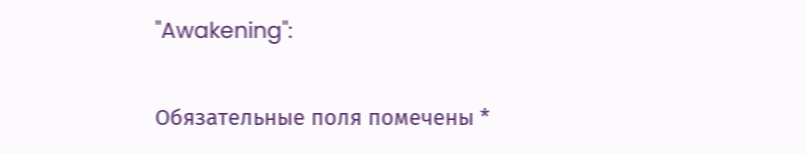"Awakening":

Обязательные поля помечены *